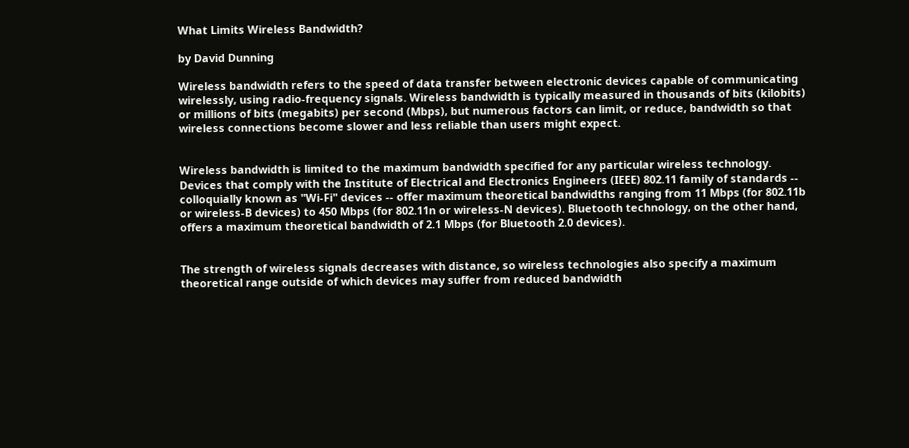What Limits Wireless Bandwidth?

by David Dunning

Wireless bandwidth refers to the speed of data transfer between electronic devices capable of communicating wirelessly, using radio-frequency signals. Wireless bandwidth is typically measured in thousands of bits (kilobits) or millions of bits (megabits) per second (Mbps), but numerous factors can limit, or reduce, bandwidth so that wireless connections become slower and less reliable than users might expect.


Wireless bandwidth is limited to the maximum bandwidth specified for any particular wireless technology. Devices that comply with the Institute of Electrical and Electronics Engineers (IEEE) 802.11 family of standards -- colloquially known as "Wi-Fi" devices -- offer maximum theoretical bandwidths ranging from 11 Mbps (for 802.11b or wireless-B devices) to 450 Mbps (for 802.11n or wireless-N devices). Bluetooth technology, on the other hand, offers a maximum theoretical bandwidth of 2.1 Mbps (for Bluetooth 2.0 devices).


The strength of wireless signals decreases with distance, so wireless technologies also specify a maximum theoretical range outside of which devices may suffer from reduced bandwidth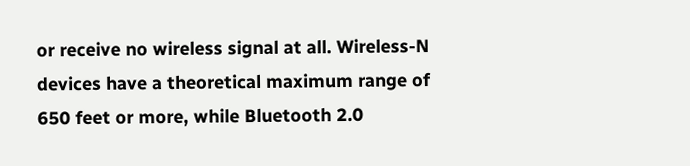or receive no wireless signal at all. Wireless-N devices have a theoretical maximum range of 650 feet or more, while Bluetooth 2.0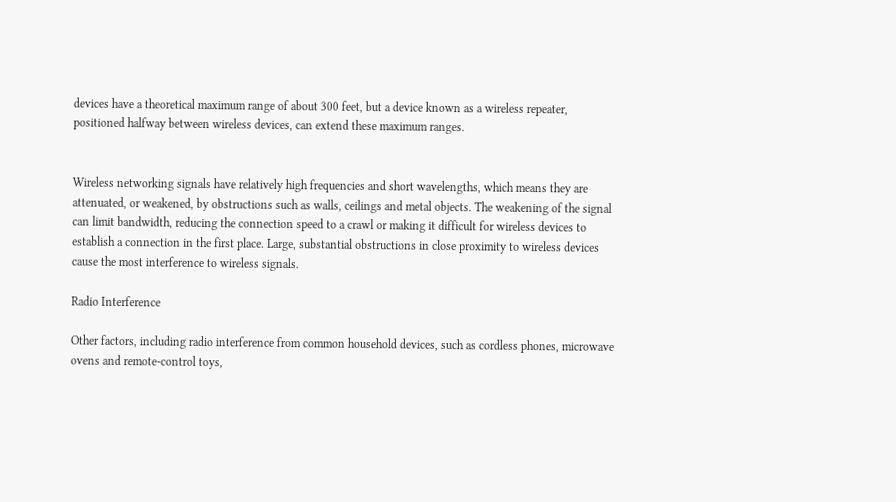devices have a theoretical maximum range of about 300 feet, but a device known as a wireless repeater, positioned halfway between wireless devices, can extend these maximum ranges.


Wireless networking signals have relatively high frequencies and short wavelengths, which means they are attenuated, or weakened, by obstructions such as walls, ceilings and metal objects. The weakening of the signal can limit bandwidth, reducing the connection speed to a crawl or making it difficult for wireless devices to establish a connection in the first place. Large, substantial obstructions in close proximity to wireless devices cause the most interference to wireless signals.

Radio Interference

Other factors, including radio interference from common household devices, such as cordless phones, microwave ovens and remote-control toys,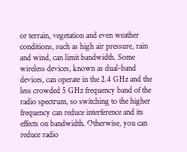or terrain, vegetation and even weather conditions, such as high air pressure, rain and wind, can limit bandwidth. Some wireless devices, known as dual-band devices, can operate in the 2.4 GHz and the less crowded 5 GHz frequency band of the radio spectrum, so switching to the higher frequency can reduce interference and its effects on bandwidth. Otherwise, you can reduce radio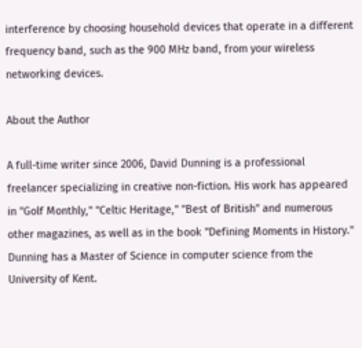interference by choosing household devices that operate in a different frequency band, such as the 900 MHz band, from your wireless networking devices.

About the Author

A full-time writer since 2006, David Dunning is a professional freelancer specializing in creative non-fiction. His work has appeared in "Golf Monthly," "Celtic Heritage," "Best of British" and numerous other magazines, as well as in the book "Defining Moments in History." Dunning has a Master of Science in computer science from the University of Kent.